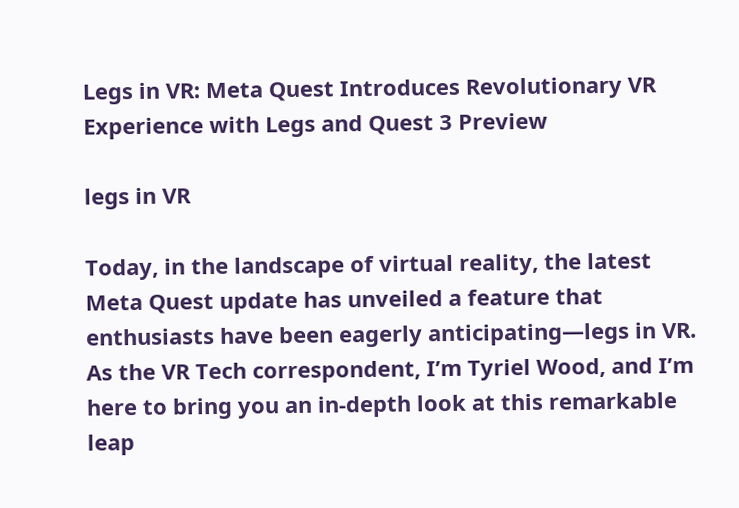Legs in VR: Meta Quest Introduces Revolutionary VR Experience with Legs and Quest 3 Preview

legs in VR

Today, in the landscape of virtual reality, the latest Meta Quest update has unveiled a feature that enthusiasts have been eagerly anticipating—legs in VR. As the VR Tech correspondent, I’m Tyriel Wood, and I’m here to bring you an in-depth look at this remarkable leap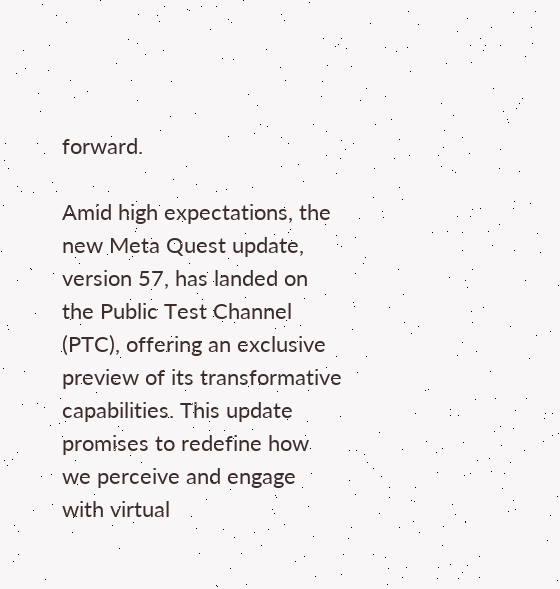forward.

Amid high expectations, the new Meta Quest update, version 57, has landed on the Public Test Channel (PTC), offering an exclusive preview of its transformative capabilities. This update promises to redefine how we perceive and engage with virtual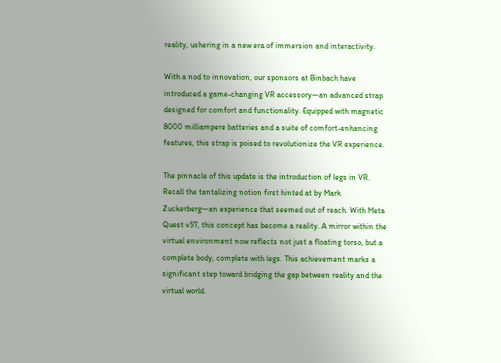reality, ushering in a new era of immersion and interactivity.

With a nod to innovation, our sponsors at Binbach have introduced a game-changing VR accessory—an advanced strap designed for comfort and functionality. Equipped with magnetic 8000 milliampere batteries and a suite of comfort-enhancing features, this strap is poised to revolutionize the VR experience.

The pinnacle of this update is the introduction of legs in VR. Recall the tantalizing notion first hinted at by Mark Zuckerberg—an experience that seemed out of reach. With Meta Quest v57, this concept has become a reality. A mirror within the virtual environment now reflects not just a floating torso, but a complete body, complete with legs. This achievement marks a significant step toward bridging the gap between reality and the virtual world.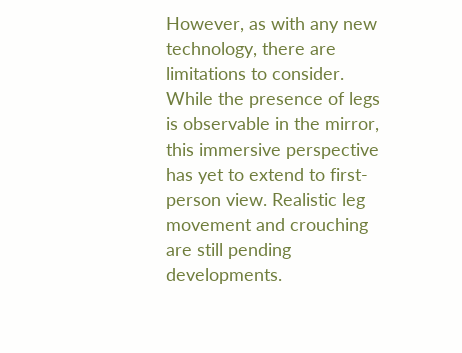However, as with any new technology, there are limitations to consider. While the presence of legs is observable in the mirror, this immersive perspective has yet to extend to first-person view. Realistic leg movement and crouching are still pending developments.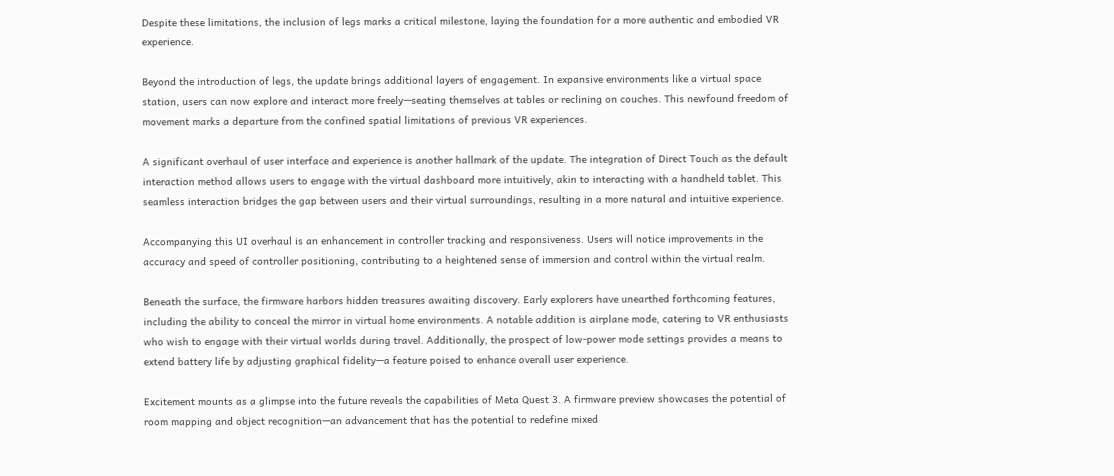Despite these limitations, the inclusion of legs marks a critical milestone, laying the foundation for a more authentic and embodied VR experience.

Beyond the introduction of legs, the update brings additional layers of engagement. In expansive environments like a virtual space station, users can now explore and interact more freely—seating themselves at tables or reclining on couches. This newfound freedom of movement marks a departure from the confined spatial limitations of previous VR experiences.

A significant overhaul of user interface and experience is another hallmark of the update. The integration of Direct Touch as the default interaction method allows users to engage with the virtual dashboard more intuitively, akin to interacting with a handheld tablet. This seamless interaction bridges the gap between users and their virtual surroundings, resulting in a more natural and intuitive experience.

Accompanying this UI overhaul is an enhancement in controller tracking and responsiveness. Users will notice improvements in the accuracy and speed of controller positioning, contributing to a heightened sense of immersion and control within the virtual realm.

Beneath the surface, the firmware harbors hidden treasures awaiting discovery. Early explorers have unearthed forthcoming features, including the ability to conceal the mirror in virtual home environments. A notable addition is airplane mode, catering to VR enthusiasts who wish to engage with their virtual worlds during travel. Additionally, the prospect of low-power mode settings provides a means to extend battery life by adjusting graphical fidelity—a feature poised to enhance overall user experience.

Excitement mounts as a glimpse into the future reveals the capabilities of Meta Quest 3. A firmware preview showcases the potential of room mapping and object recognition—an advancement that has the potential to redefine mixed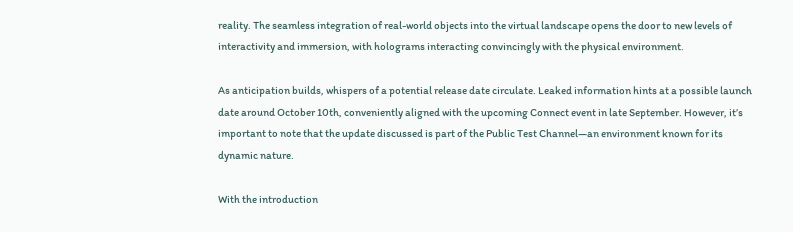reality. The seamless integration of real-world objects into the virtual landscape opens the door to new levels of interactivity and immersion, with holograms interacting convincingly with the physical environment.

As anticipation builds, whispers of a potential release date circulate. Leaked information hints at a possible launch date around October 10th, conveniently aligned with the upcoming Connect event in late September. However, it’s important to note that the update discussed is part of the Public Test Channel—an environment known for its dynamic nature.

With the introduction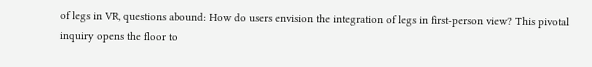of legs in VR, questions abound: How do users envision the integration of legs in first-person view? This pivotal inquiry opens the floor to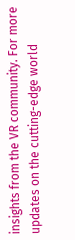insights from the VR community. For more updates on the cutting-edge world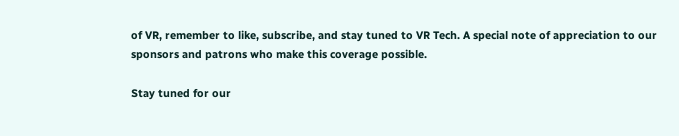of VR, remember to like, subscribe, and stay tuned to VR Tech. A special note of appreciation to our sponsors and patrons who make this coverage possible.

Stay tuned for our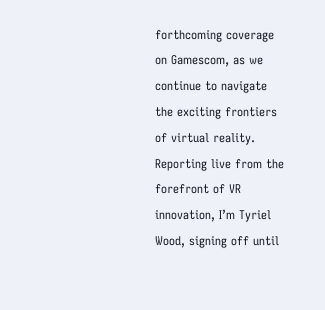forthcoming coverage on Gamescom, as we continue to navigate the exciting frontiers of virtual reality. Reporting live from the forefront of VR innovation, I’m Tyriel Wood, signing off until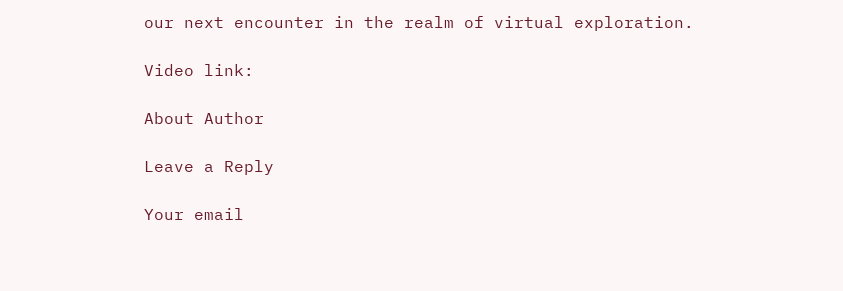our next encounter in the realm of virtual exploration.

Video link:

About Author

Leave a Reply

Your email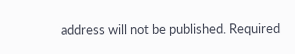address will not be published. Required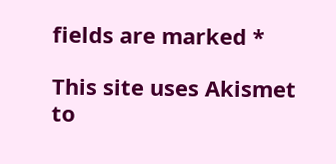fields are marked *

This site uses Akismet to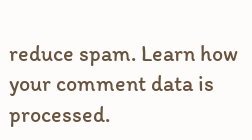reduce spam. Learn how your comment data is processed.